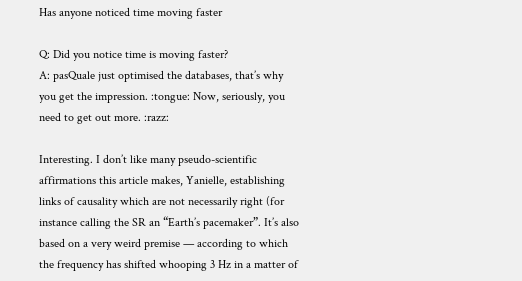Has anyone noticed time moving faster

Q: Did you notice time is moving faster?
A: pasQuale just optimised the databases, that’s why you get the impression. :tongue: Now, seriously, you need to get out more. :razz:

Interesting. I don’t like many pseudo-scientific affirmations this article makes, Yanielle, establishing links of causality which are not necessarily right (for instance calling the SR an “Earth’s pacemaker”. It’s also based on a very weird premise — according to which the frequency has shifted whooping 3 Hz in a matter of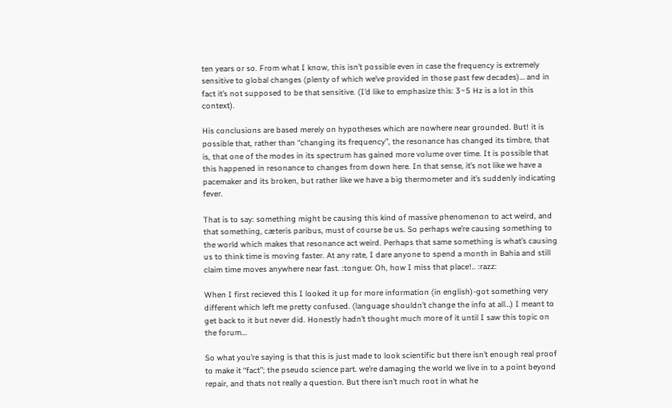ten years or so. From what I know, this isn’t possible even in case the frequency is extremely sensitive to global changes (plenty of which we’ve provided in those past few decades)… and in fact it’s not supposed to be that sensitive. (I’d like to emphasize this: 3~5 Hz is a lot in this context).

His conclusions are based merely on hypotheses which are nowhere near grounded. But! it is possible that, rather than “changing its frequency”, the resonance has changed its timbre, that is, that one of the modes in its spectrum has gained more volume over time. It is possible that this happened in resonance to changes from down here. In that sense, it’s not like we have a pacemaker and its broken, but rather like we have a big thermometer and it’s suddenly indicating fever.

That is to say: something might be causing this kind of massive phenomenon to act weird, and that something, cæteris paribus, must of course be us. So perhaps we’re causing something to the world which makes that resonance act weird. Perhaps that same something is what’s causing us to think time is moving faster. At any rate, I dare anyone to spend a month in Bahia and still claim time moves anywhere near fast. :tongue: Oh, how I miss that place!.. :razz:

When I first recieved this I looked it up for more information (in english)-got something very different which left me pretty confused. (language shouldn’t change the info at all…) I meant to get back to it but never did. Honestly hadn’t thought much more of it until I saw this topic on the forum…

So what you’re saying is that this is just made to look scientific but there isn’t enough real proof to make it “fact”; the pseudo science part. we’re damaging the world we live in to a point beyond repair, and thats not really a question. But there isn’t much root in what he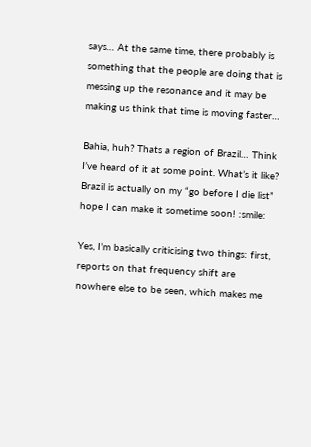says… At the same time, there probably is something that the people are doing that is messing up the resonance and it may be making us think that time is moving faster…

Bahia, huh? Thats a region of Brazil… Think I’ve heard of it at some point. What’s it like?
Brazil is actually on my “go before I die list” hope I can make it sometime soon! :smile:

Yes, I’m basically criticising two things: first, reports on that frequency shift are nowhere else to be seen, which makes me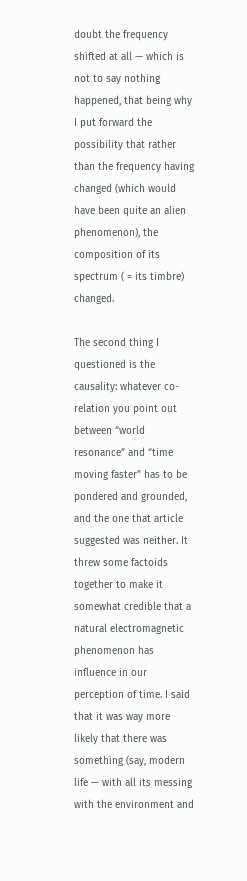doubt the frequency shifted at all — which is not to say nothing happened, that being why I put forward the possibility that rather than the frequency having changed (which would have been quite an alien phenomenon), the composition of its spectrum ( = its timbre) changed.

The second thing I questioned is the causality: whatever co-relation you point out between “world resonance” and “time moving faster” has to be pondered and grounded, and the one that article suggested was neither. It threw some factoids together to make it somewhat credible that a natural electromagnetic phenomenon has influence in our perception of time. I said that it was way more likely that there was something (say, modern life — with all its messing with the environment and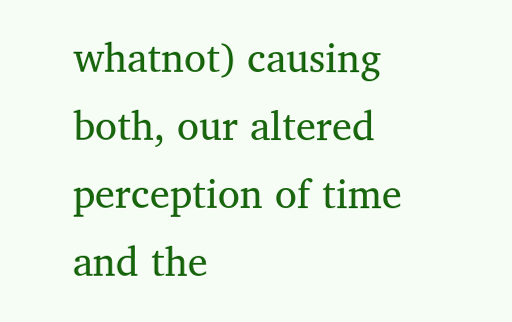whatnot) causing both, our altered perception of time and the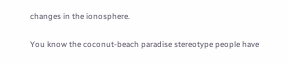changes in the ionosphere.

You know the coconut-beach paradise stereotype people have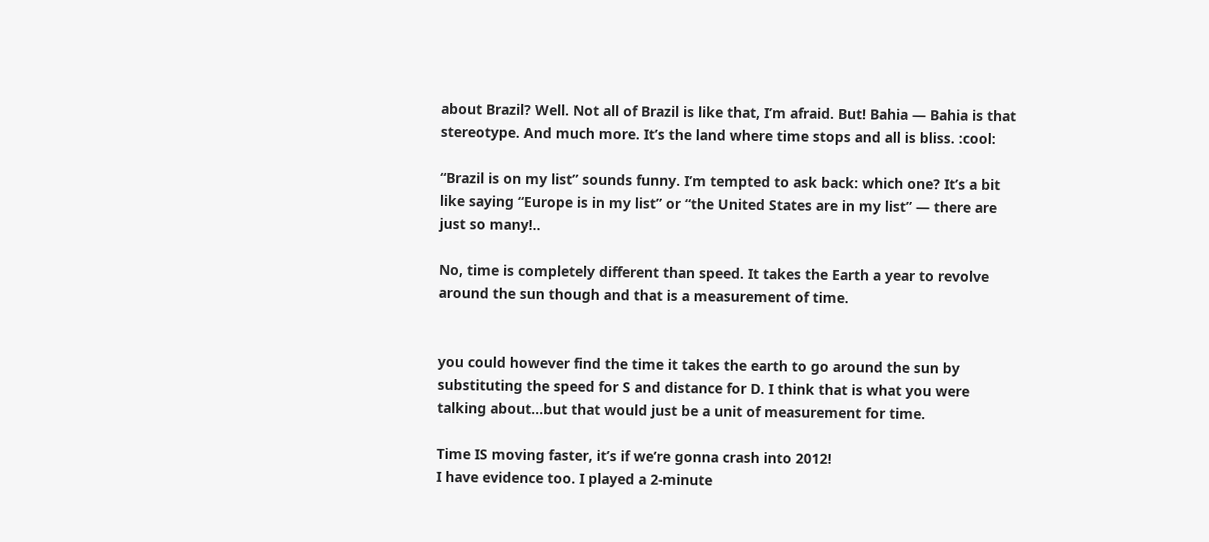about Brazil? Well. Not all of Brazil is like that, I’m afraid. But! Bahia — Bahia is that stereotype. And much more. It’s the land where time stops and all is bliss. :cool:

“Brazil is on my list” sounds funny. I’m tempted to ask back: which one? It’s a bit like saying “Europe is in my list” or “the United States are in my list” — there are just so many!..

No, time is completely different than speed. It takes the Earth a year to revolve around the sun though and that is a measurement of time.


you could however find the time it takes the earth to go around the sun by substituting the speed for S and distance for D. I think that is what you were talking about…but that would just be a unit of measurement for time.

Time IS moving faster, it’s if we’re gonna crash into 2012!
I have evidence too. I played a 2-minute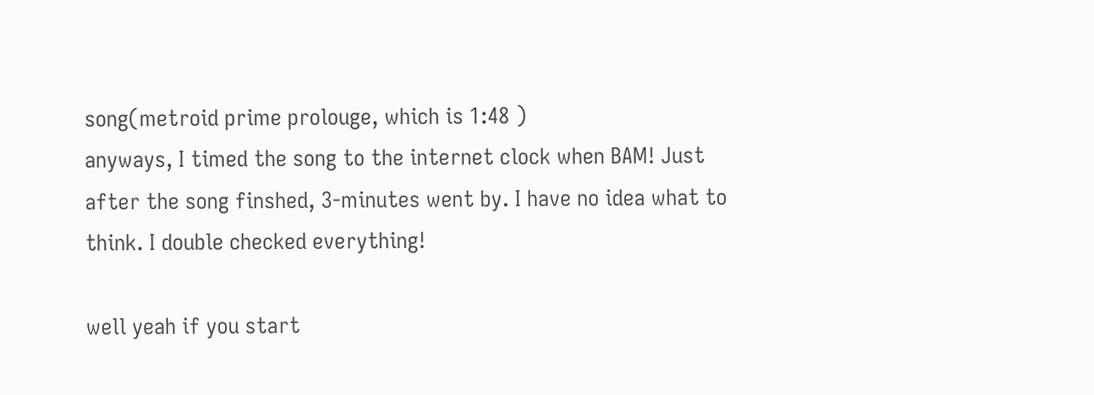song(metroid prime prolouge, which is 1:48 )
anyways, I timed the song to the internet clock when BAM! Just after the song finshed, 3-minutes went by. I have no idea what to think. I double checked everything!

well yeah if you start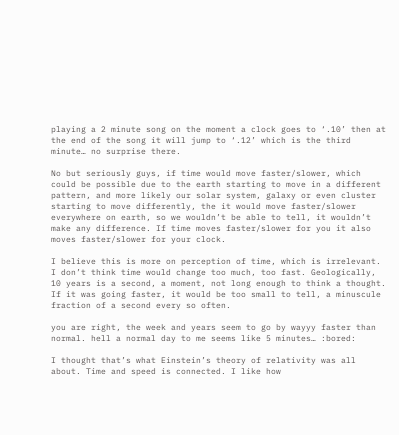playing a 2 minute song on the moment a clock goes to ‘.10’ then at the end of the song it will jump to ‘.12’ which is the third minute… no surprise there.

No but seriously guys, if time would move faster/slower, which could be possible due to the earth starting to move in a different pattern, and more likely our solar system, galaxy or even cluster starting to move differently, the it would move faster/slower everywhere on earth, so we wouldn’t be able to tell, it wouldn’t make any difference. If time moves faster/slower for you it also moves faster/slower for your clock.

I believe this is more on perception of time, which is irrelevant. I don’t think time would change too much, too fast. Geologically, 10 years is a second, a moment, not long enough to think a thought. If it was going faster, it would be too small to tell, a minuscule fraction of a second every so often.

you are right, the week and years seem to go by wayyy faster than normal. hell a normal day to me seems like 5 minutes… :bored:

I thought that’s what Einstein’s theory of relativity was all about. Time and speed is connected. I like how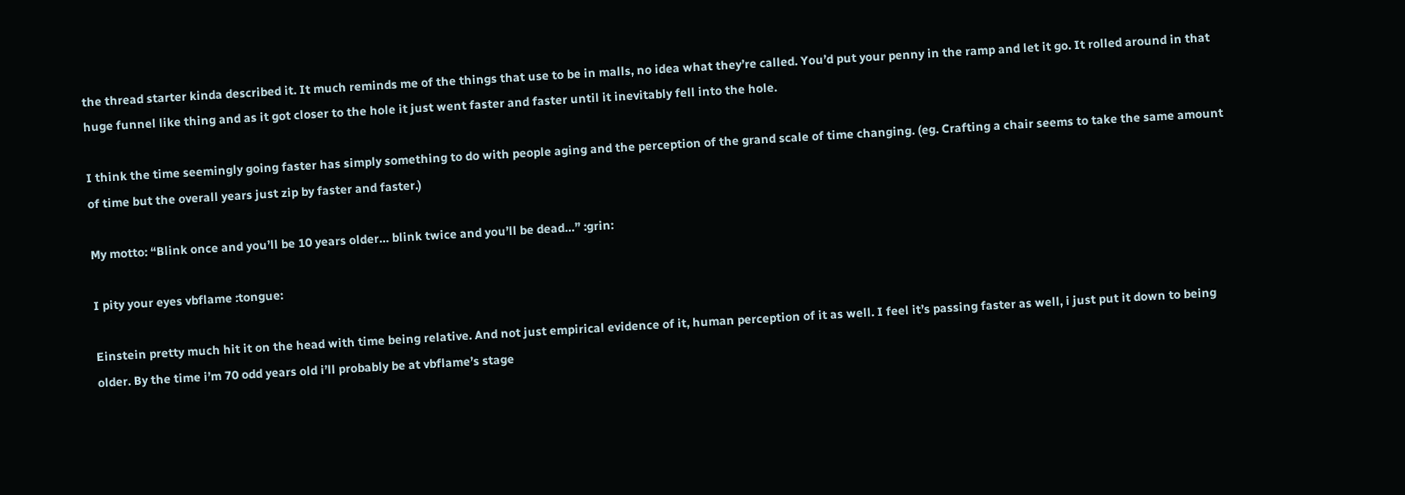the thread starter kinda described it. It much reminds me of the things that use to be in malls, no idea what they’re called. You’d put your penny in the ramp and let it go. It rolled around in that huge funnel like thing and as it got closer to the hole it just went faster and faster until it inevitably fell into the hole.

I think the time seemingly going faster has simply something to do with people aging and the perception of the grand scale of time changing. (eg. Crafting a chair seems to take the same amount of time but the overall years just zip by faster and faster.)

My motto: “Blink once and you’ll be 10 years older… blink twice and you’ll be dead…” :grin:

I pity your eyes vbflame :tongue:

Einstein pretty much hit it on the head with time being relative. And not just empirical evidence of it, human perception of it as well. I feel it’s passing faster as well, i just put it down to being older. By the time i’m 70 odd years old i’ll probably be at vbflame’s stage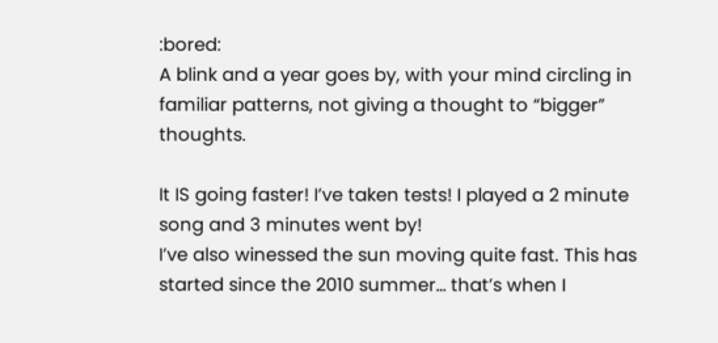:bored:
A blink and a year goes by, with your mind circling in familiar patterns, not giving a thought to “bigger” thoughts.

It IS going faster! I’ve taken tests! I played a 2 minute song and 3 minutes went by!
I’ve also winessed the sun moving quite fast. This has started since the 2010 summer… that’s when I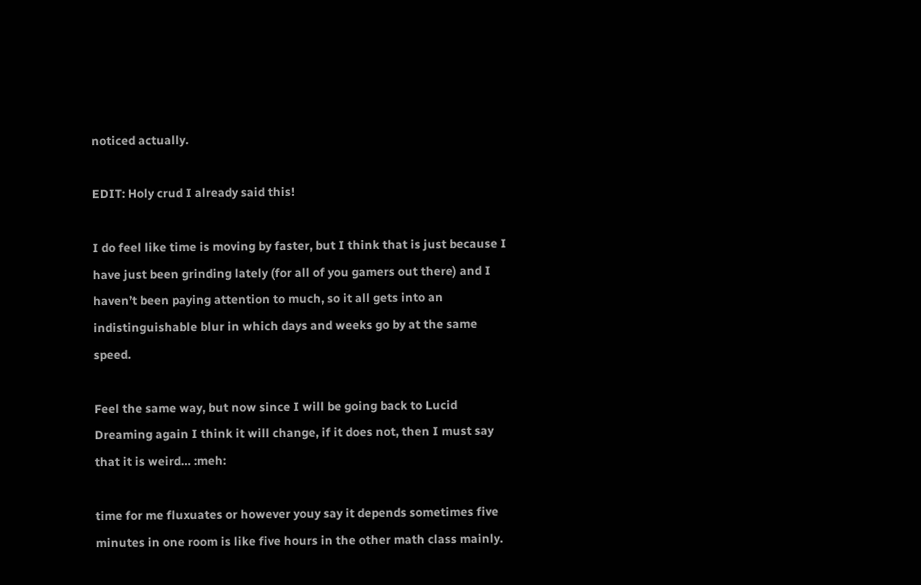noticed actually.

EDIT: Holy crud I already said this!

I do feel like time is moving by faster, but I think that is just because I have just been grinding lately (for all of you gamers out there) and I haven’t been paying attention to much, so it all gets into an indistinguishable blur in which days and weeks go by at the same speed.

Feel the same way, but now since I will be going back to Lucid Dreaming again I think it will change, if it does not, then I must say that it is weird… :meh:

time for me fluxuates or however youy say it depends sometimes five minutes in one room is like five hours in the other math class mainly.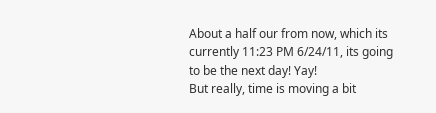About a half our from now, which its currently 11:23 PM 6/24/11, its going to be the next day! Yay!
But really, time is moving a bit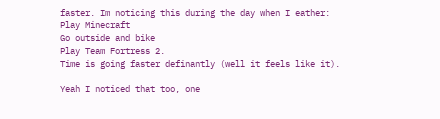faster. Im noticing this during the day when I eather:
Play Minecraft
Go outside and bike
Play Team Fortress 2.
Time is going faster definantly (well it feels like it).

Yeah I noticed that too, one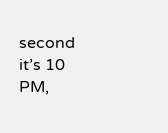second it’s 10 PM,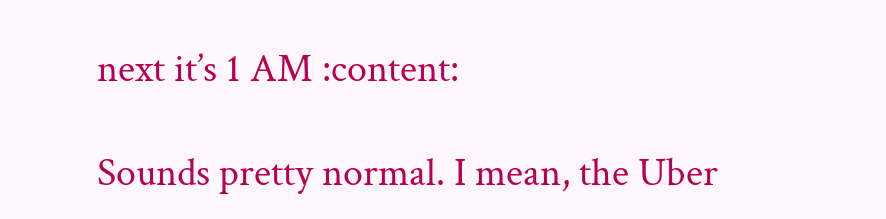next it’s 1 AM :content:

Sounds pretty normal. I mean, the Uber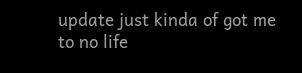update just kinda of got me to no life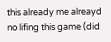this already me alreayd no lifing this game (did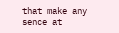that make any sence at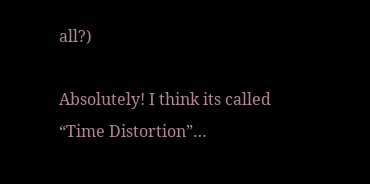all?)

Absolutely! I think its called “Time Distortion”…